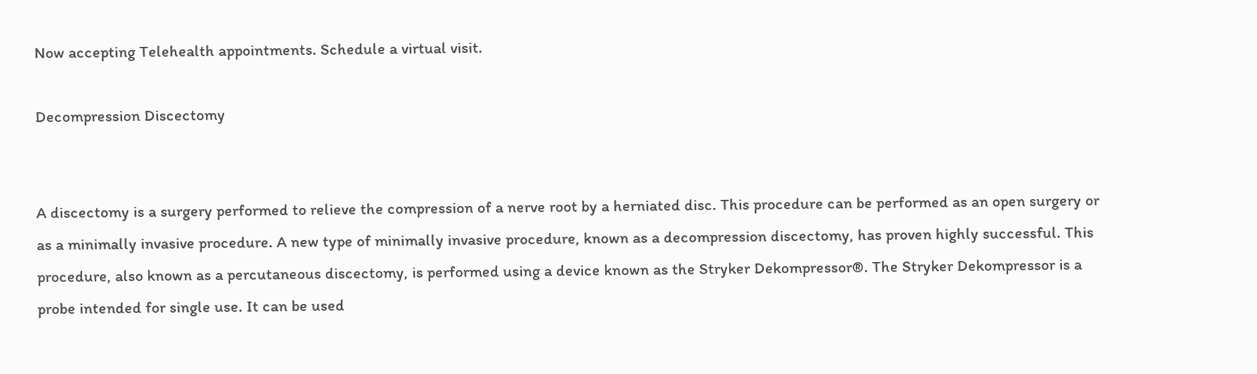Now accepting Telehealth appointments. Schedule a virtual visit.

Decompression Discectomy


A discectomy is a surgery performed to relieve the compression of a nerve root by a herniated disc. This procedure can be performed as an open surgery or as a minimally invasive procedure. A new type of minimally invasive procedure, known as a decompression discectomy, has proven highly successful. This procedure, also known as a percutaneous discectomy, is performed using a device known as the Stryker Dekompressor®. The Stryker Dekompressor is a probe intended for single use. It can be used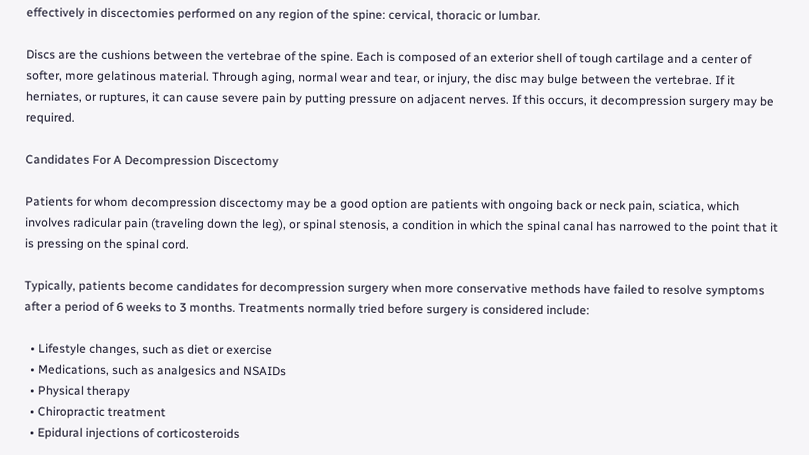effectively in discectomies performed on any region of the spine: cervical, thoracic or lumbar.

Discs are the cushions between the vertebrae of the spine. Each is composed of an exterior shell of tough cartilage and a center of softer, more gelatinous material. Through aging, normal wear and tear, or injury, the disc may bulge between the vertebrae. If it herniates, or ruptures, it can cause severe pain by putting pressure on adjacent nerves. If this occurs, it decompression surgery may be required.

Candidates For A Decompression Discectomy

Patients for whom decompression discectomy may be a good option are patients with ongoing back or neck pain, sciatica, which involves radicular pain (traveling down the leg), or spinal stenosis, a condition in which the spinal canal has narrowed to the point that it is pressing on the spinal cord.

Typically, patients become candidates for decompression surgery when more conservative methods have failed to resolve symptoms after a period of 6 weeks to 3 months. Treatments normally tried before surgery is considered include:

  • Lifestyle changes, such as diet or exercise
  • Medications, such as analgesics and NSAIDs
  • Physical therapy
  • Chiropractic treatment
  • Epidural injections of corticosteroids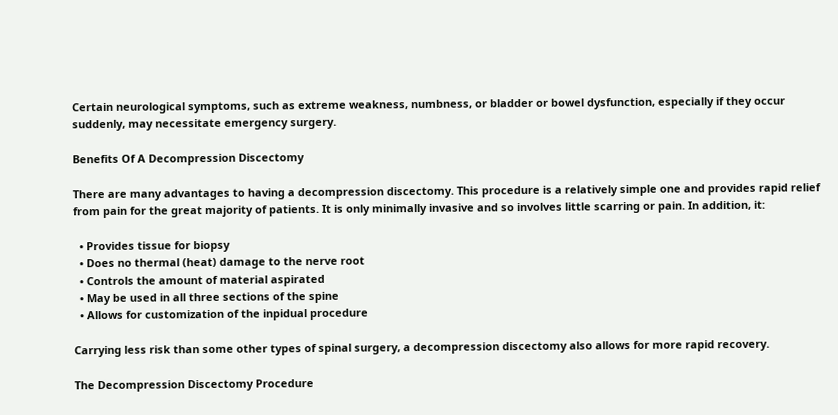Certain neurological symptoms, such as extreme weakness, numbness, or bladder or bowel dysfunction, especially if they occur suddenly, may necessitate emergency surgery.

Benefits Of A Decompression Discectomy

There are many advantages to having a decompression discectomy. This procedure is a relatively simple one and provides rapid relief from pain for the great majority of patients. It is only minimally invasive and so involves little scarring or pain. In addition, it:

  • Provides tissue for biopsy
  • Does no thermal (heat) damage to the nerve root
  • Controls the amount of material aspirated
  • May be used in all three sections of the spine
  • Allows for customization of the inpidual procedure

Carrying less risk than some other types of spinal surgery, a decompression discectomy also allows for more rapid recovery.

The Decompression Discectomy Procedure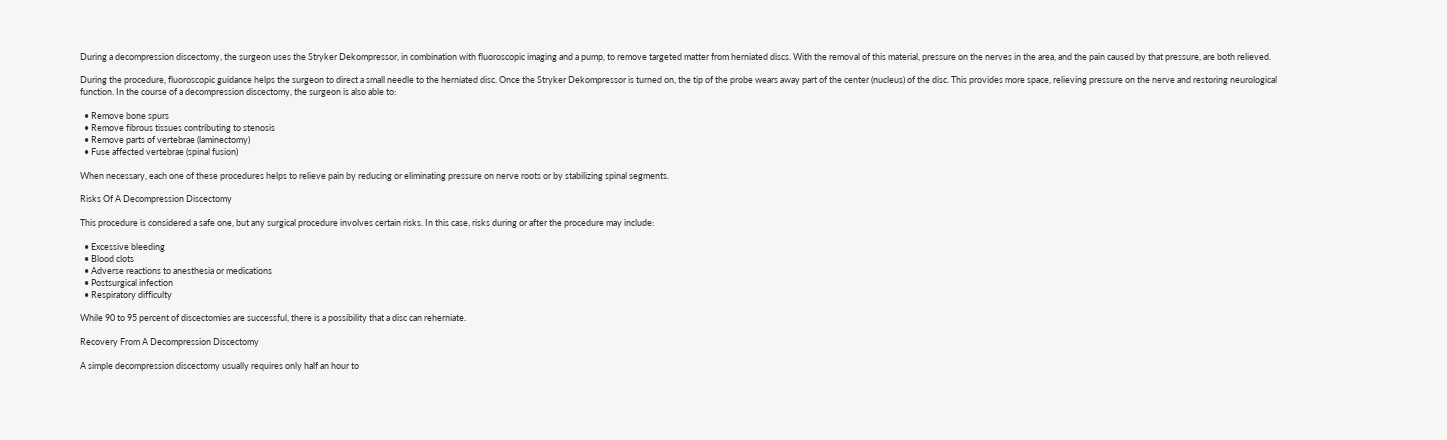During a decompression discectomy, the surgeon uses the Stryker Dekompressor, in combination with fluoroscopic imaging and a pump, to remove targeted matter from herniated discs. With the removal of this material, pressure on the nerves in the area, and the pain caused by that pressure, are both relieved.

During the procedure, fluoroscopic guidance helps the surgeon to direct a small needle to the herniated disc. Once the Stryker Dekompressor is turned on, the tip of the probe wears away part of the center (nucleus) of the disc. This provides more space, relieving pressure on the nerve and restoring neurological function. In the course of a decompression discectomy, the surgeon is also able to:

  • Remove bone spurs
  • Remove fibrous tissues contributing to stenosis
  • Remove parts of vertebrae (laminectomy)
  • Fuse affected vertebrae (spinal fusion)

When necessary, each one of these procedures helps to relieve pain by reducing or eliminating pressure on nerve roots or by stabilizing spinal segments.

Risks Of A Decompression Discectomy

This procedure is considered a safe one, but any surgical procedure involves certain risks. In this case, risks during or after the procedure may include:

  • Excessive bleeding
  • Blood clots
  • Adverse reactions to anesthesia or medications
  • Postsurgical infection
  • Respiratory difficulty

While 90 to 95 percent of discectomies are successful, there is a possibility that a disc can reherniate.

Recovery From A Decompression Discectomy

A simple decompression discectomy usually requires only half an hour to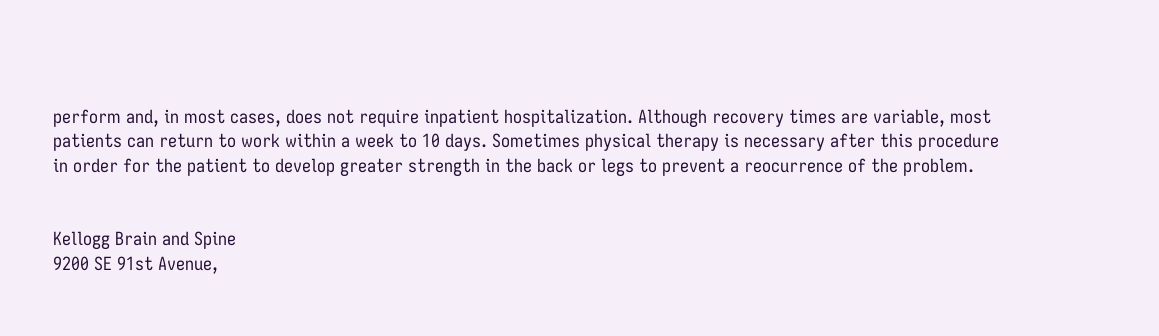perform and, in most cases, does not require inpatient hospitalization. Although recovery times are variable, most patients can return to work within a week to 10 days. Sometimes physical therapy is necessary after this procedure in order for the patient to develop greater strength in the back or legs to prevent a reocurrence of the problem.


Kellogg Brain and Spine
9200 SE 91st Avenue,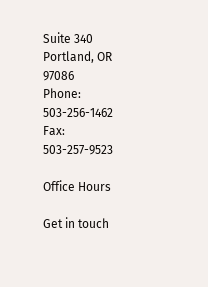Suite 340
Portland, OR 97086
Phone: 503-256-1462
Fax: 503-257-9523

Office Hours

Get in touch